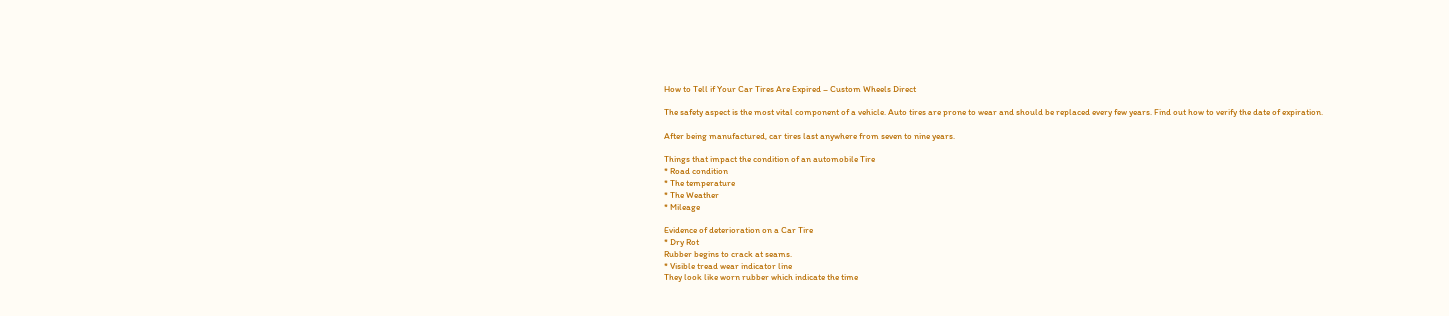How to Tell if Your Car Tires Are Expired – Custom Wheels Direct

The safety aspect is the most vital component of a vehicle. Auto tires are prone to wear and should be replaced every few years. Find out how to verify the date of expiration.

After being manufactured, car tires last anywhere from seven to nine years.

Things that impact the condition of an automobile Tire
* Road condition
* The temperature
* The Weather
* Mileage

Evidence of deterioration on a Car Tire
* Dry Rot
Rubber begins to crack at seams.
* Visible tread wear indicator line
They look like worn rubber which indicate the time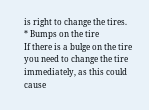is right to change the tires.
* Bumps on the tire
If there is a bulge on the tire you need to change the tire immediately, as this could cause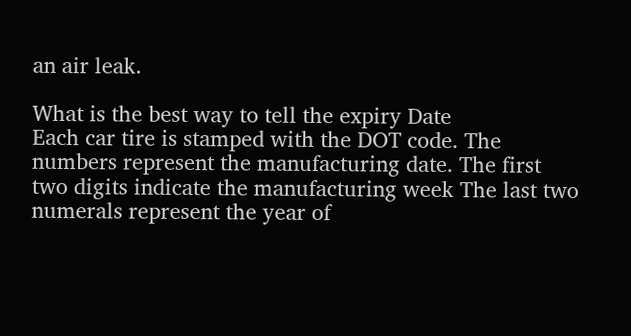an air leak.

What is the best way to tell the expiry Date
Each car tire is stamped with the DOT code. The numbers represent the manufacturing date. The first two digits indicate the manufacturing week The last two numerals represent the year of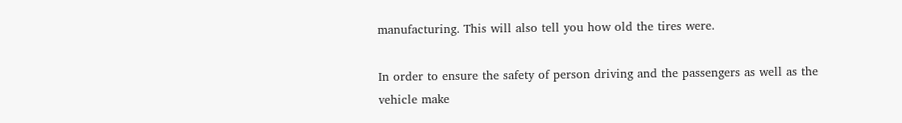manufacturing. This will also tell you how old the tires were.

In order to ensure the safety of person driving and the passengers as well as the vehicle make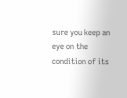sure you keep an eye on the condition of its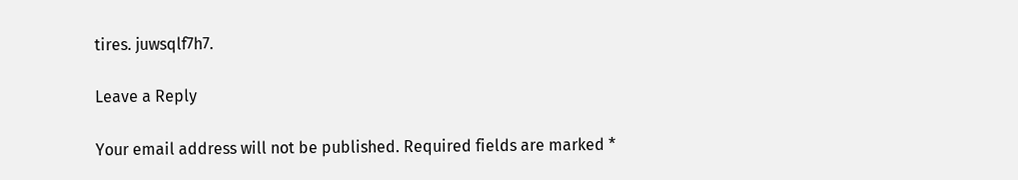tires. juwsqlf7h7.

Leave a Reply

Your email address will not be published. Required fields are marked *